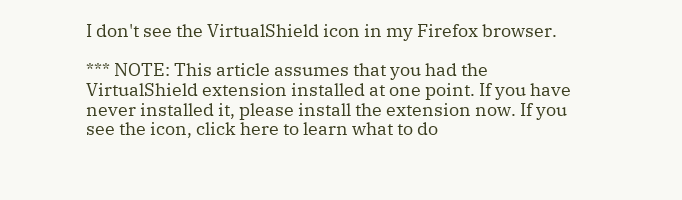I don't see the VirtualShield icon in my Firefox browser.

*** NOTE: This article assumes that you had the VirtualShield extension installed at one point. If you have never installed it, please install the extension now. If you see the icon, click here to learn what to do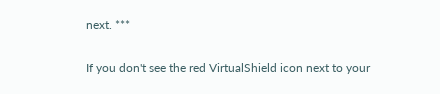next. ***

If you don't see the red VirtualShield icon next to your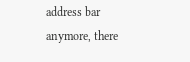address bar anymore, there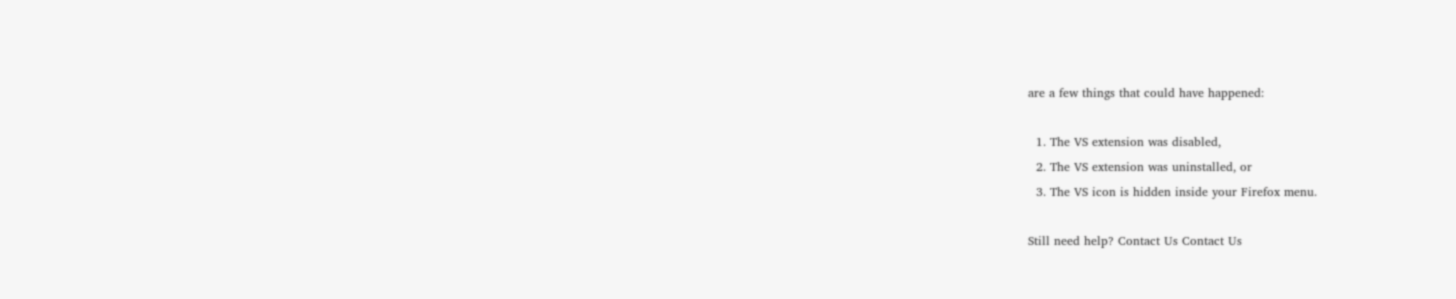are a few things that could have happened:

  1. The VS extension was disabled,
  2. The VS extension was uninstalled, or
  3. The VS icon is hidden inside your Firefox menu.

Still need help? Contact Us Contact Us